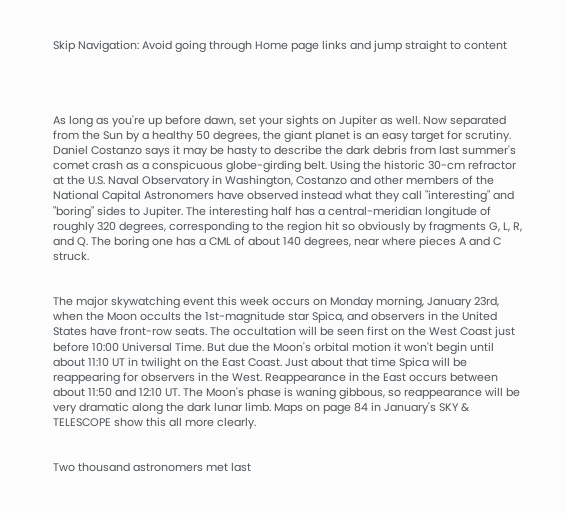Skip Navigation: Avoid going through Home page links and jump straight to content




As long as you're up before dawn, set your sights on Jupiter as well. Now separated from the Sun by a healthy 50 degrees, the giant planet is an easy target for scrutiny. Daniel Costanzo says it may be hasty to describe the dark debris from last summer's comet crash as a conspicuous globe-girding belt. Using the historic 30-cm refractor at the U.S. Naval Observatory in Washington, Costanzo and other members of the National Capital Astronomers have observed instead what they call "interesting" and "boring" sides to Jupiter. The interesting half has a central-meridian longitude of roughly 320 degrees, corresponding to the region hit so obviously by fragments G, L, R, and Q. The boring one has a CML of about 140 degrees, near where pieces A and C struck.


The major skywatching event this week occurs on Monday morning, January 23rd, when the Moon occults the 1st-magnitude star Spica, and observers in the United States have front-row seats. The occultation will be seen first on the West Coast just before 10:00 Universal Time. But due the Moon's orbital motion it won't begin until about 11:10 UT in twilight on the East Coast. Just about that time Spica will be reappearing for observers in the West. Reappearance in the East occurs between about 11:50 and 12:10 UT. The Moon's phase is waning gibbous, so reappearance will be very dramatic along the dark lunar limb. Maps on page 84 in January's SKY & TELESCOPE show this all more clearly.


Two thousand astronomers met last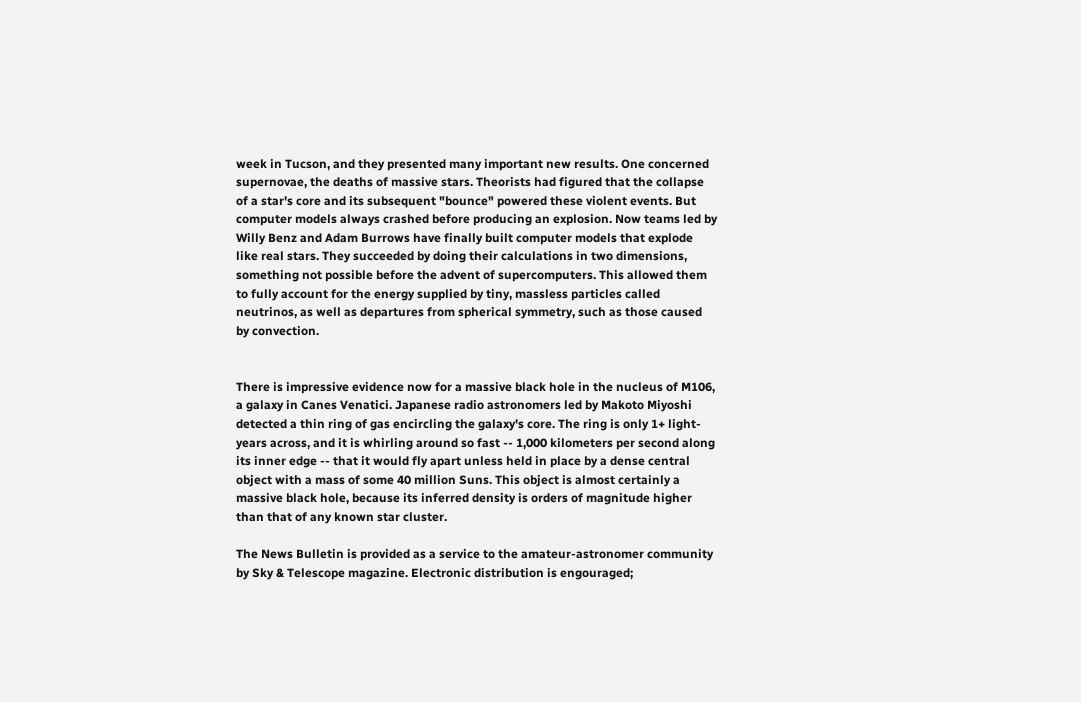week in Tucson, and they presented many important new results. One concerned supernovae, the deaths of massive stars. Theorists had figured that the collapse of a star's core and its subsequent "bounce" powered these violent events. But computer models always crashed before producing an explosion. Now teams led by Willy Benz and Adam Burrows have finally built computer models that explode like real stars. They succeeded by doing their calculations in two dimensions, something not possible before the advent of supercomputers. This allowed them to fully account for the energy supplied by tiny, massless particles called neutrinos, as well as departures from spherical symmetry, such as those caused by convection.


There is impressive evidence now for a massive black hole in the nucleus of M106, a galaxy in Canes Venatici. Japanese radio astronomers led by Makoto Miyoshi detected a thin ring of gas encircling the galaxy's core. The ring is only 1+ light-years across, and it is whirling around so fast -- 1,000 kilometers per second along its inner edge -- that it would fly apart unless held in place by a dense central object with a mass of some 40 million Suns. This object is almost certainly a massive black hole, because its inferred density is orders of magnitude higher than that of any known star cluster.

The News Bulletin is provided as a service to the amateur-astronomer community by Sky & Telescope magazine. Electronic distribution is engouraged;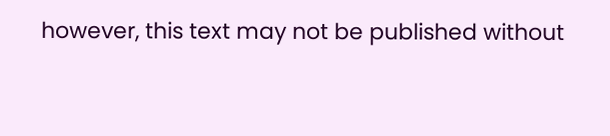however, this text may not be published without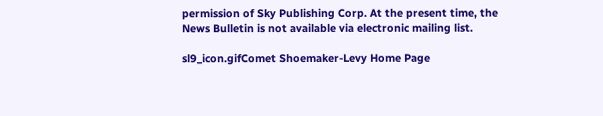permission of Sky Publishing Corp. At the present time, the News Bulletin is not available via electronic mailing list.

sl9_icon.gifComet Shoemaker-Levy Home Page